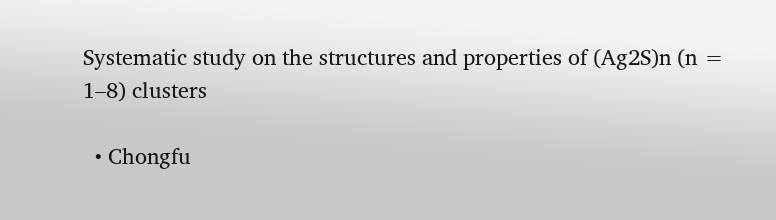Systematic study on the structures and properties of (Ag2S)n (n = 1–8) clusters

  • Chongfu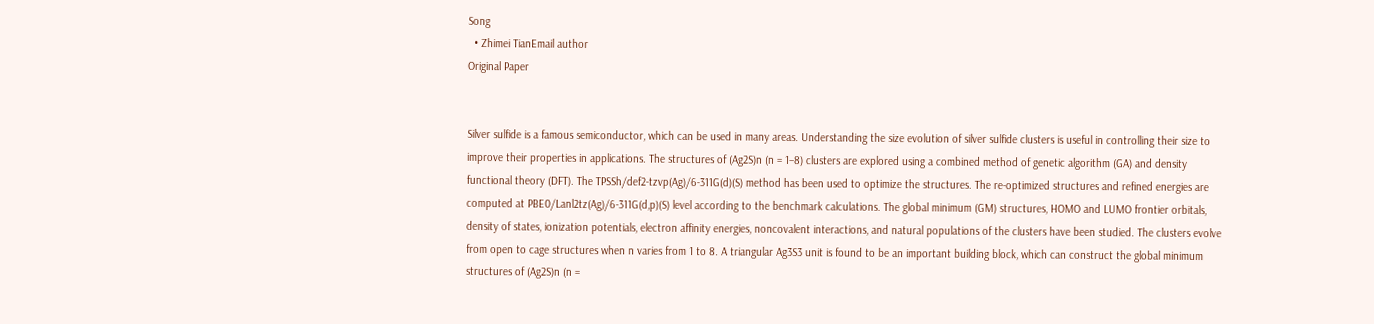Song
  • Zhimei TianEmail author
Original Paper


Silver sulfide is a famous semiconductor, which can be used in many areas. Understanding the size evolution of silver sulfide clusters is useful in controlling their size to improve their properties in applications. The structures of (Ag2S)n (n = 1–8) clusters are explored using a combined method of genetic algorithm (GA) and density functional theory (DFT). The TPSSh/def2-tzvp(Ag)/6-311G(d)(S) method has been used to optimize the structures. The re-optimized structures and refined energies are computed at PBE0/Lanl2tz(Ag)/6-311G(d,p)(S) level according to the benchmark calculations. The global minimum (GM) structures, HOMO and LUMO frontier orbitals, density of states, ionization potentials, electron affinity energies, noncovalent interactions, and natural populations of the clusters have been studied. The clusters evolve from open to cage structures when n varies from 1 to 8. A triangular Ag3S3 unit is found to be an important building block, which can construct the global minimum structures of (Ag2S)n (n =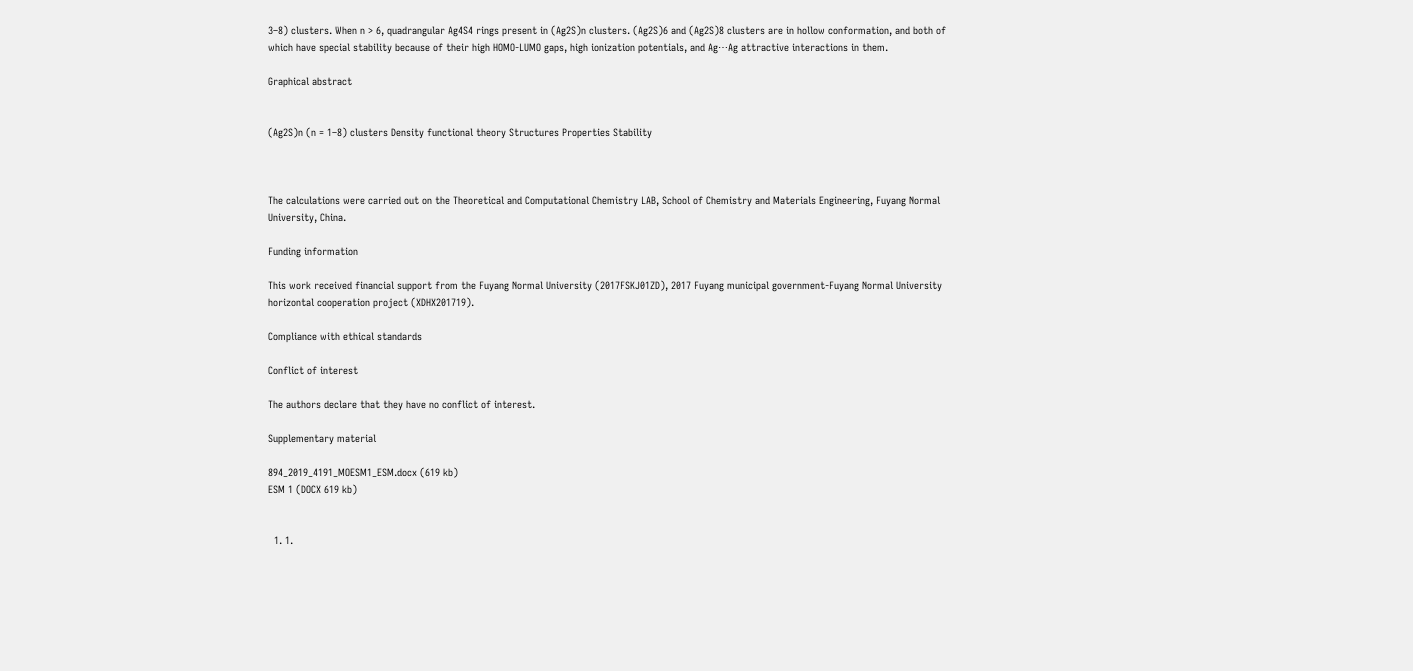3–8) clusters. When n > 6, quadrangular Ag4S4 rings present in (Ag2S)n clusters. (Ag2S)6 and (Ag2S)8 clusters are in hollow conformation, and both of which have special stability because of their high HOMO-LUMO gaps, high ionization potentials, and Ag⋯Ag attractive interactions in them.

Graphical abstract


(Ag2S)n (n = 1–8) clusters Density functional theory Structures Properties Stability



The calculations were carried out on the Theoretical and Computational Chemistry LAB, School of Chemistry and Materials Engineering, Fuyang Normal University, China.

Funding information

This work received financial support from the Fuyang Normal University (2017FSKJ01ZD), 2017 Fuyang municipal government-Fuyang Normal University horizontal cooperation project (XDHX201719).

Compliance with ethical standards

Conflict of interest

The authors declare that they have no conflict of interest.

Supplementary material

894_2019_4191_MOESM1_ESM.docx (619 kb)
ESM 1 (DOCX 619 kb)


  1. 1.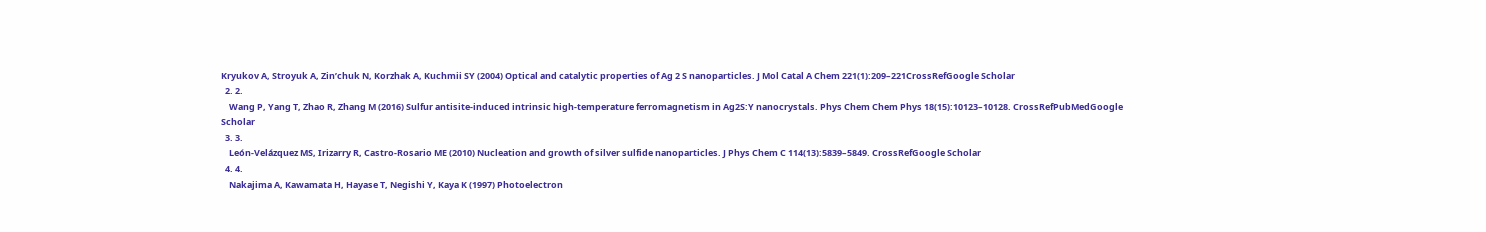Kryukov A, Stroyuk A, Zin’chuk N, Korzhak A, Kuchmii SY (2004) Optical and catalytic properties of Ag 2 S nanoparticles. J Mol Catal A Chem 221(1):209–221CrossRefGoogle Scholar
  2. 2.
    Wang P, Yang T, Zhao R, Zhang M (2016) Sulfur antisite-induced intrinsic high-temperature ferromagnetism in Ag2S:Y nanocrystals. Phys Chem Chem Phys 18(15):10123–10128. CrossRefPubMedGoogle Scholar
  3. 3.
    León-Velázquez MS, Irizarry R, Castro-Rosario ME (2010) Nucleation and growth of silver sulfide nanoparticles. J Phys Chem C 114(13):5839–5849. CrossRefGoogle Scholar
  4. 4.
    Nakajima A, Kawamata H, Hayase T, Negishi Y, Kaya K (1997) Photoelectron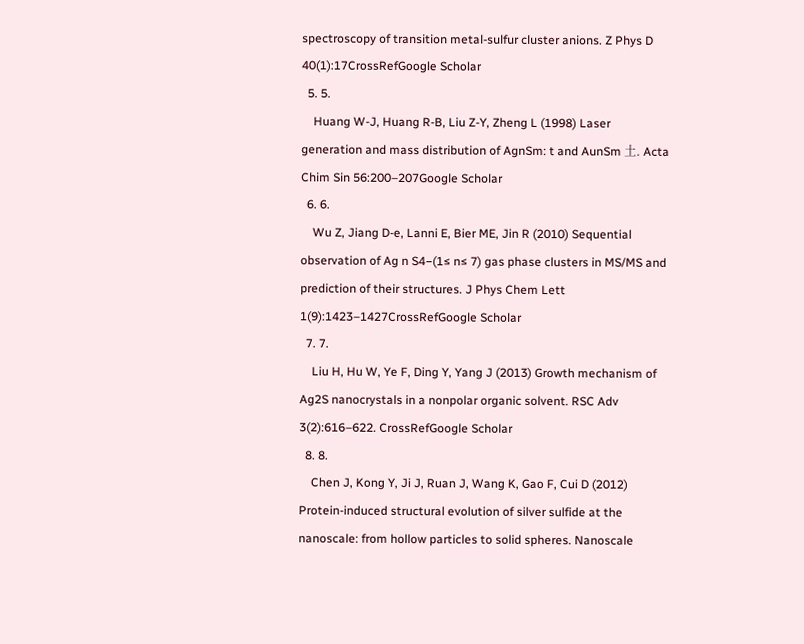spectroscopy of transition metal-sulfur cluster anions. Z Phys D 40(1):17CrossRefGoogle Scholar
  5. 5.
    Huang W-J, Huang R-B, Liu Z-Y, Zheng L (1998) Laser generation and mass distribution of AgnSm: t and AunSm 土. Acta Chim Sin 56:200–207Google Scholar
  6. 6.
    Wu Z, Jiang D-e, Lanni E, Bier ME, Jin R (2010) Sequential observation of Ag n S4−(1≤ n≤ 7) gas phase clusters in MS/MS and prediction of their structures. J Phys Chem Lett 1(9):1423–1427CrossRefGoogle Scholar
  7. 7.
    Liu H, Hu W, Ye F, Ding Y, Yang J (2013) Growth mechanism of Ag2S nanocrystals in a nonpolar organic solvent. RSC Adv 3(2):616–622. CrossRefGoogle Scholar
  8. 8.
    Chen J, Kong Y, Ji J, Ruan J, Wang K, Gao F, Cui D (2012) Protein-induced structural evolution of silver sulfide at the nanoscale: from hollow particles to solid spheres. Nanoscale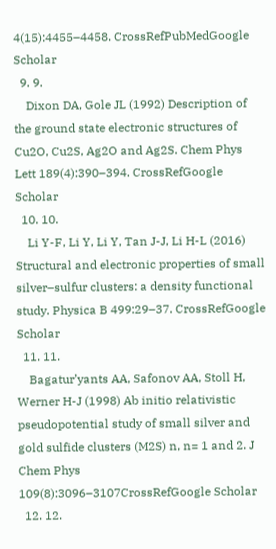4(15):4455–4458. CrossRefPubMedGoogle Scholar
  9. 9.
    Dixon DA, Gole JL (1992) Description of the ground state electronic structures of Cu2O, Cu2S, Ag2O and Ag2S. Chem Phys Lett 189(4):390–394. CrossRefGoogle Scholar
  10. 10.
    Li Y-F, Li Y, Li Y, Tan J-J, Li H-L (2016) Structural and electronic properties of small silver–sulfur clusters: a density functional study. Physica B 499:29–37. CrossRefGoogle Scholar
  11. 11.
    Bagatur’yants AA, Safonov AA, Stoll H, Werner H-J (1998) Ab initio relativistic pseudopotential study of small silver and gold sulfide clusters (M2S) n, n= 1 and 2. J Chem Phys 109(8):3096–3107CrossRefGoogle Scholar
  12. 12.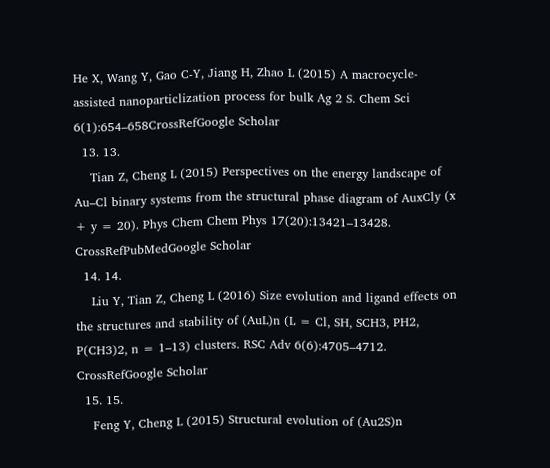He X, Wang Y, Gao C-Y, Jiang H, Zhao L (2015) A macrocycle-assisted nanoparticlization process for bulk Ag 2 S. Chem Sci 6(1):654–658CrossRefGoogle Scholar
  13. 13.
    Tian Z, Cheng L (2015) Perspectives on the energy landscape of Au–Cl binary systems from the structural phase diagram of AuxCly (x + y = 20). Phys Chem Chem Phys 17(20):13421–13428. CrossRefPubMedGoogle Scholar
  14. 14.
    Liu Y, Tian Z, Cheng L (2016) Size evolution and ligand effects on the structures and stability of (AuL)n (L = Cl, SH, SCH3, PH2, P(CH3)2, n = 1–13) clusters. RSC Adv 6(6):4705–4712. CrossRefGoogle Scholar
  15. 15.
    Feng Y, Cheng L (2015) Structural evolution of (Au2S)n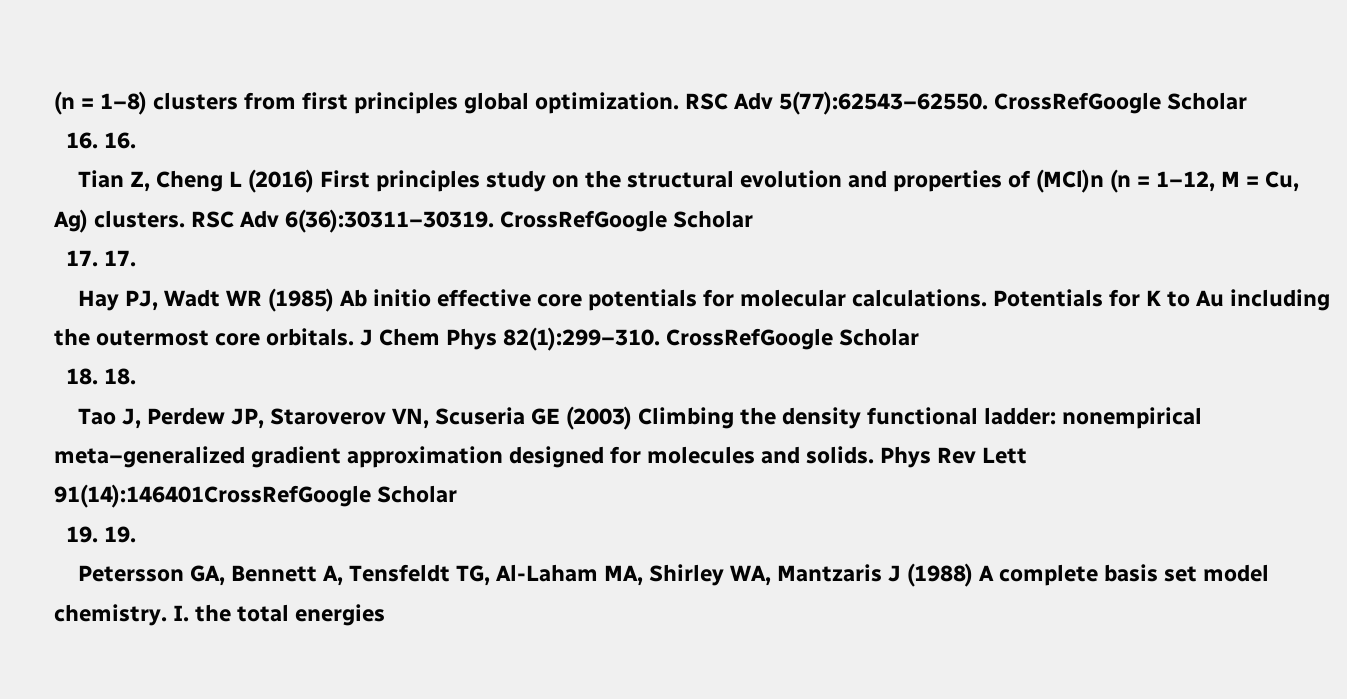(n = 1–8) clusters from first principles global optimization. RSC Adv 5(77):62543–62550. CrossRefGoogle Scholar
  16. 16.
    Tian Z, Cheng L (2016) First principles study on the structural evolution and properties of (MCl)n (n = 1–12, M = Cu, Ag) clusters. RSC Adv 6(36):30311–30319. CrossRefGoogle Scholar
  17. 17.
    Hay PJ, Wadt WR (1985) Ab initio effective core potentials for molecular calculations. Potentials for K to Au including the outermost core orbitals. J Chem Phys 82(1):299–310. CrossRefGoogle Scholar
  18. 18.
    Tao J, Perdew JP, Staroverov VN, Scuseria GE (2003) Climbing the density functional ladder: nonempirical meta–generalized gradient approximation designed for molecules and solids. Phys Rev Lett 91(14):146401CrossRefGoogle Scholar
  19. 19.
    Petersson GA, Bennett A, Tensfeldt TG, Al-Laham MA, Shirley WA, Mantzaris J (1988) A complete basis set model chemistry. I. the total energies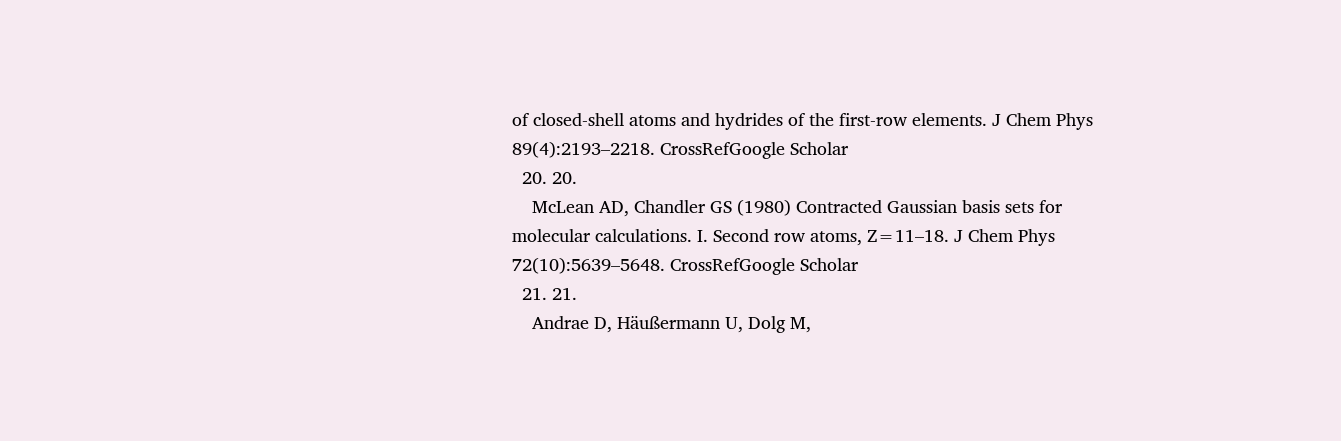of closed-shell atoms and hydrides of the first-row elements. J Chem Phys 89(4):2193–2218. CrossRefGoogle Scholar
  20. 20.
    McLean AD, Chandler GS (1980) Contracted Gaussian basis sets for molecular calculations. I. Second row atoms, Z=11–18. J Chem Phys 72(10):5639–5648. CrossRefGoogle Scholar
  21. 21.
    Andrae D, Häußermann U, Dolg M,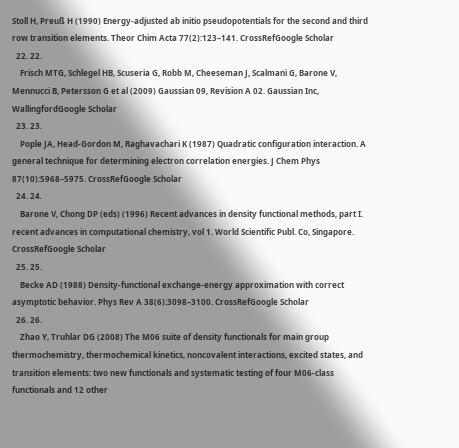Stoll H, Preuß H (1990) Energy-adjusted ab initio pseudopotentials for the second and third row transition elements. Theor Chim Acta 77(2):123–141. CrossRefGoogle Scholar
  22. 22.
    Frisch MTG, Schlegel HB, Scuseria G, Robb M, Cheeseman J, Scalmani G, Barone V, Mennucci B, Petersson G et al (2009) Gaussian 09, Revision A 02. Gaussian Inc, WallingfordGoogle Scholar
  23. 23.
    Pople JA, Head-Gordon M, Raghavachari K (1987) Quadratic configuration interaction. A general technique for determining electron correlation energies. J Chem Phys 87(10):5968–5975. CrossRefGoogle Scholar
  24. 24.
    Barone V, Chong DP (eds) (1996) Recent advances in density functional methods, part I. recent advances in computational chemistry, vol 1. World Scientific Publ. Co, Singapore. CrossRefGoogle Scholar
  25. 25.
    Becke AD (1988) Density-functional exchange-energy approximation with correct asymptotic behavior. Phys Rev A 38(6):3098–3100. CrossRefGoogle Scholar
  26. 26.
    Zhao Y, Truhlar DG (2008) The M06 suite of density functionals for main group thermochemistry, thermochemical kinetics, noncovalent interactions, excited states, and transition elements: two new functionals and systematic testing of four M06-class functionals and 12 other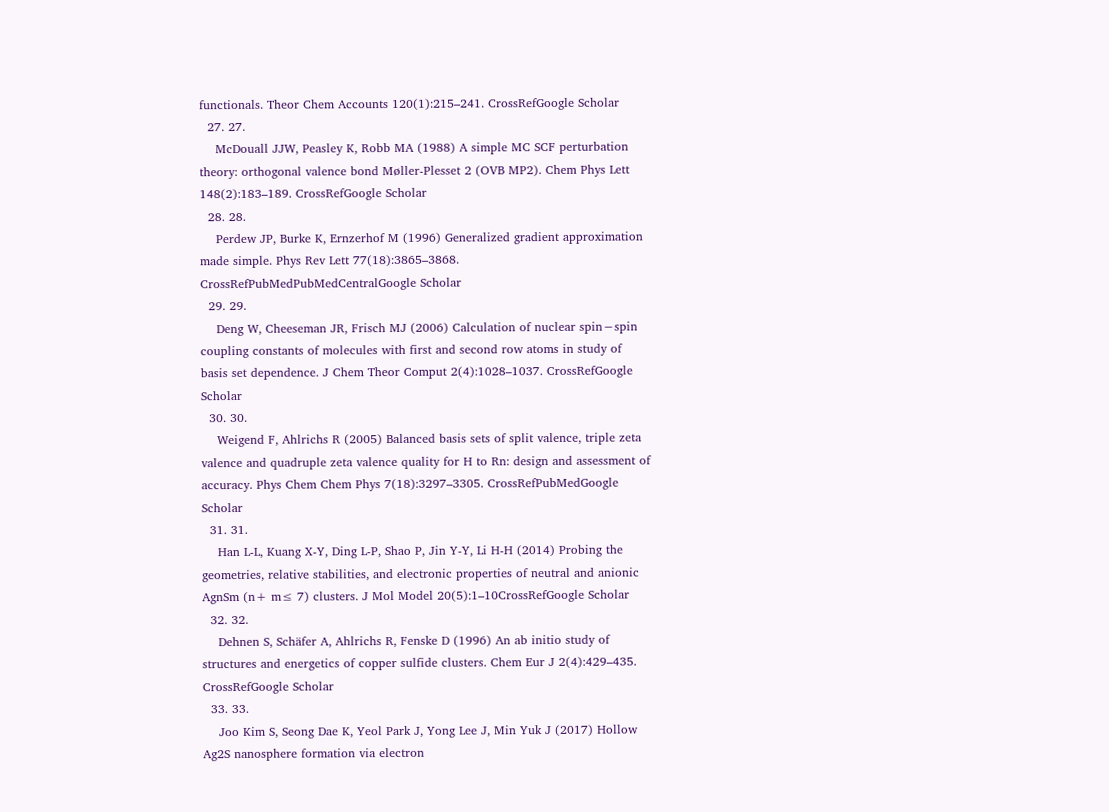functionals. Theor Chem Accounts 120(1):215–241. CrossRefGoogle Scholar
  27. 27.
    McDouall JJW, Peasley K, Robb MA (1988) A simple MC SCF perturbation theory: orthogonal valence bond Møller-Plesset 2 (OVB MP2). Chem Phys Lett 148(2):183–189. CrossRefGoogle Scholar
  28. 28.
    Perdew JP, Burke K, Ernzerhof M (1996) Generalized gradient approximation made simple. Phys Rev Lett 77(18):3865–3868. CrossRefPubMedPubMedCentralGoogle Scholar
  29. 29.
    Deng W, Cheeseman JR, Frisch MJ (2006) Calculation of nuclear spin−spin coupling constants of molecules with first and second row atoms in study of basis set dependence. J Chem Theor Comput 2(4):1028–1037. CrossRefGoogle Scholar
  30. 30.
    Weigend F, Ahlrichs R (2005) Balanced basis sets of split valence, triple zeta valence and quadruple zeta valence quality for H to Rn: design and assessment of accuracy. Phys Chem Chem Phys 7(18):3297–3305. CrossRefPubMedGoogle Scholar
  31. 31.
    Han L-L, Kuang X-Y, Ding L-P, Shao P, Jin Y-Y, Li H-H (2014) Probing the geometries, relative stabilities, and electronic properties of neutral and anionic AgnSm (n+ m≤ 7) clusters. J Mol Model 20(5):1–10CrossRefGoogle Scholar
  32. 32.
    Dehnen S, Schäfer A, Ahlrichs R, Fenske D (1996) An ab initio study of structures and energetics of copper sulfide clusters. Chem Eur J 2(4):429–435. CrossRefGoogle Scholar
  33. 33.
    Joo Kim S, Seong Dae K, Yeol Park J, Yong Lee J, Min Yuk J (2017) Hollow Ag2S nanosphere formation via electron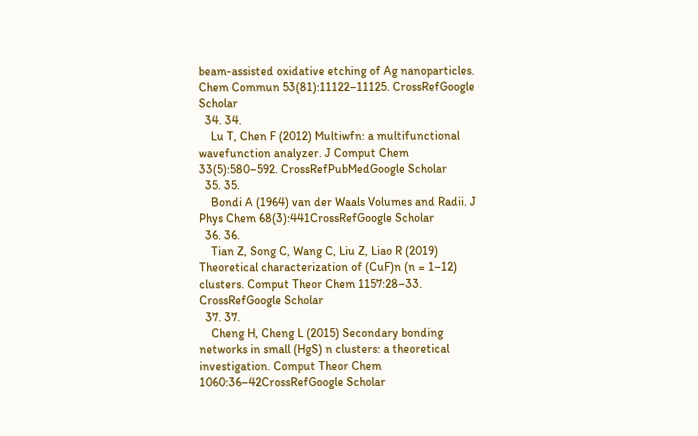beam-assisted oxidative etching of Ag nanoparticles. Chem Commun 53(81):11122–11125. CrossRefGoogle Scholar
  34. 34.
    Lu T, Chen F (2012) Multiwfn: a multifunctional wavefunction analyzer. J Comput Chem 33(5):580–592. CrossRefPubMedGoogle Scholar
  35. 35.
    Bondi A (1964) van der Waals Volumes and Radii. J Phys Chem 68(3):441CrossRefGoogle Scholar
  36. 36.
    Tian Z, Song C, Wang C, Liu Z, Liao R (2019) Theoretical characterization of (CuF)n (n = 1–12) clusters. Comput Theor Chem 1157:28–33. CrossRefGoogle Scholar
  37. 37.
    Cheng H, Cheng L (2015) Secondary bonding networks in small (HgS) n clusters: a theoretical investigation. Comput Theor Chem 1060:36–42CrossRefGoogle Scholar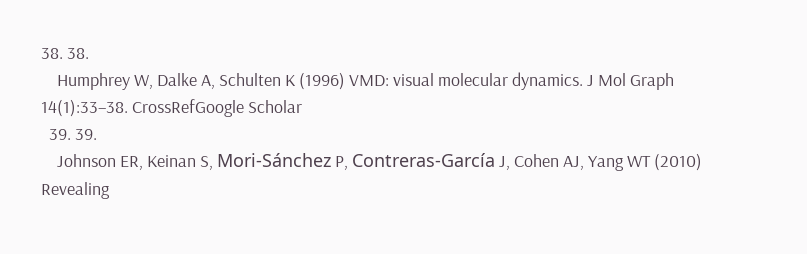38. 38.
    Humphrey W, Dalke A, Schulten K (1996) VMD: visual molecular dynamics. J Mol Graph 14(1):33–38. CrossRefGoogle Scholar
  39. 39.
    Johnson ER, Keinan S, Mori-Sánchez P, Contreras-García J, Cohen AJ, Yang WT (2010) Revealing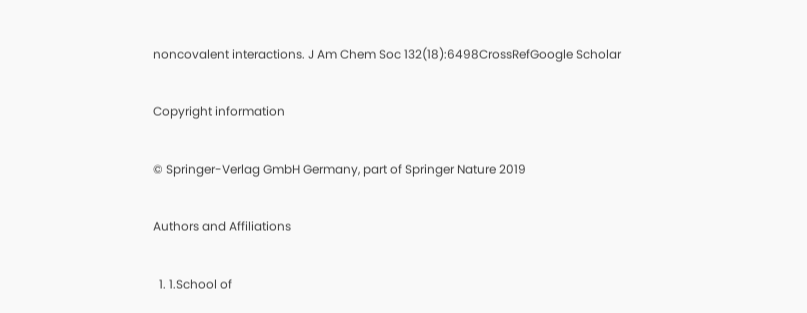noncovalent interactions. J Am Chem Soc 132(18):6498CrossRefGoogle Scholar

Copyright information

© Springer-Verlag GmbH Germany, part of Springer Nature 2019

Authors and Affiliations

  1. 1.School of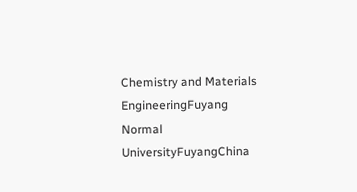Chemistry and Materials EngineeringFuyang Normal UniversityFuyangChina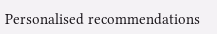Personalised recommendations